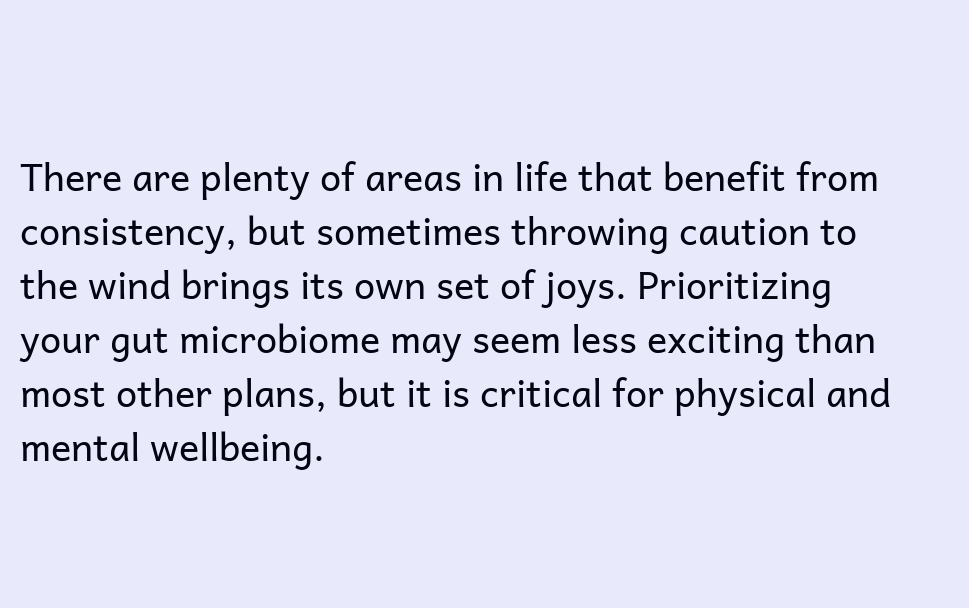There are plenty of areas in life that benefit from consistency, but sometimes throwing caution to the wind brings its own set of joys. Prioritizing your gut microbiome may seem less exciting than most other plans, but it is critical for physical and mental wellbeing.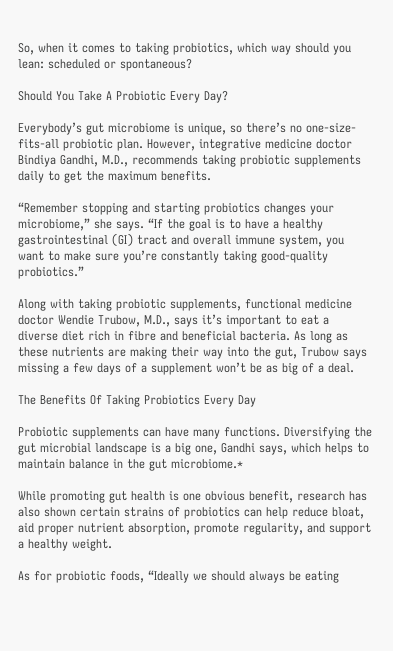So, when it comes to taking probiotics, which way should you lean: scheduled or spontaneous?

Should You Take A Probiotic Every Day?

Everybody’s gut microbiome is unique, so there’s no one-size-fits-all probiotic plan. However, integrative medicine doctor Bindiya Gandhi, M.D., recommends taking probiotic supplements daily to get the maximum benefits.

“Remember stopping and starting probiotics changes your microbiome,” she says. “If the goal is to have a healthy gastrointestinal (GI) tract and overall immune system, you want to make sure you’re constantly taking good-quality probiotics.”

Along with taking probiotic supplements, functional medicine doctor Wendie Trubow, M.D., says it’s important to eat a diverse diet rich in fibre and beneficial bacteria. As long as these nutrients are making their way into the gut, Trubow says missing a few days of a supplement won’t be as big of a deal.

The Benefits Of Taking Probiotics Every Day

Probiotic supplements can have many functions. Diversifying the gut microbial landscape is a big one, Gandhi says, which helps to maintain balance in the gut microbiome.*

While promoting gut health is one obvious benefit, research has also shown certain strains of probiotics can help reduce bloat, aid proper nutrient absorption, promote regularity, and support a healthy weight.

As for probiotic foods, “Ideally we should always be eating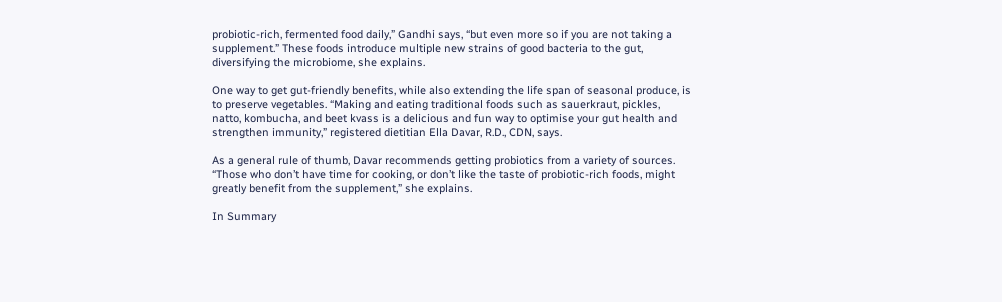probiotic-rich, fermented food daily,” Gandhi says, “but even more so if you are not taking a supplement.” These foods introduce multiple new strains of good bacteria to the gut, diversifying the microbiome, she explains.

One way to get gut-friendly benefits, while also extending the life span of seasonal produce, is to preserve vegetables. “Making and eating traditional foods such as sauerkraut, pickles, natto, kombucha, and beet kvass is a delicious and fun way to optimise your gut health and strengthen immunity,” registered dietitian Ella Davar, R.D., CDN, says.

As a general rule of thumb, Davar recommends getting probiotics from a variety of sources. “Those who don’t have time for cooking, or don’t like the taste of probiotic-rich foods, might greatly benefit from the supplement,” she explains.

In Summary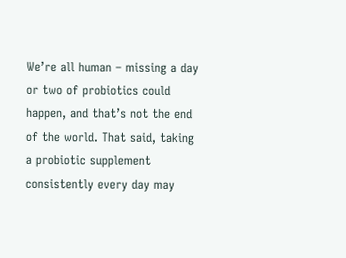We’re all human – missing a day or two of probiotics could happen, and that’s not the end of the world. That said, taking a probiotic supplement consistently every day may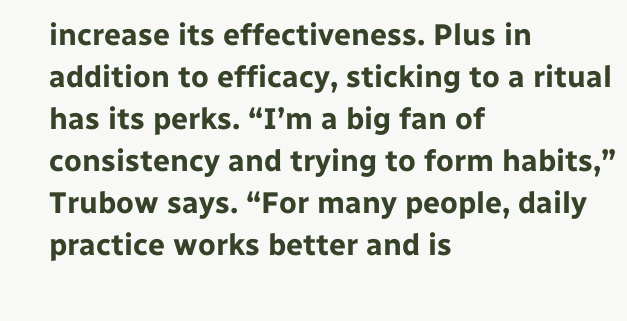increase its effectiveness. Plus in addition to efficacy, sticking to a ritual has its perks. “I’m a big fan of consistency and trying to form habits,” Trubow says. “For many people, daily practice works better and is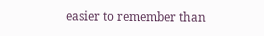easier to remember than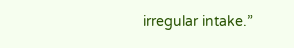irregular intake.”